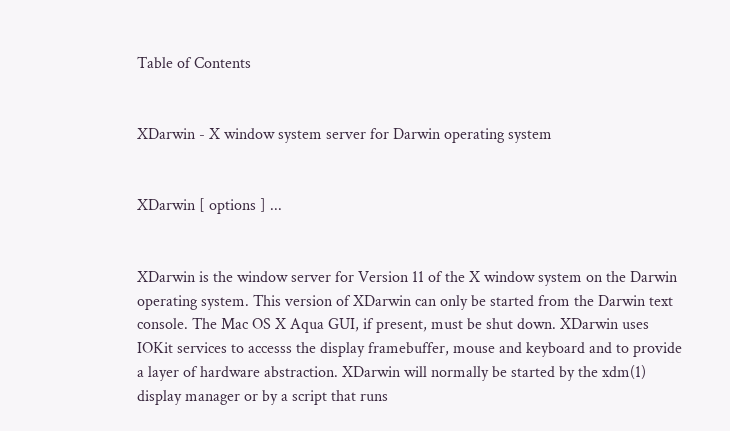Table of Contents


XDarwin - X window system server for Darwin operating system


XDarwin [ options ] ...


XDarwin is the window server for Version 11 of the X window system on the Darwin operating system. This version of XDarwin can only be started from the Darwin text console. The Mac OS X Aqua GUI, if present, must be shut down. XDarwin uses IOKit services to accesss the display framebuffer, mouse and keyboard and to provide a layer of hardware abstraction. XDarwin will normally be started by the xdm(1) display manager or by a script that runs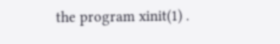the program xinit(1) .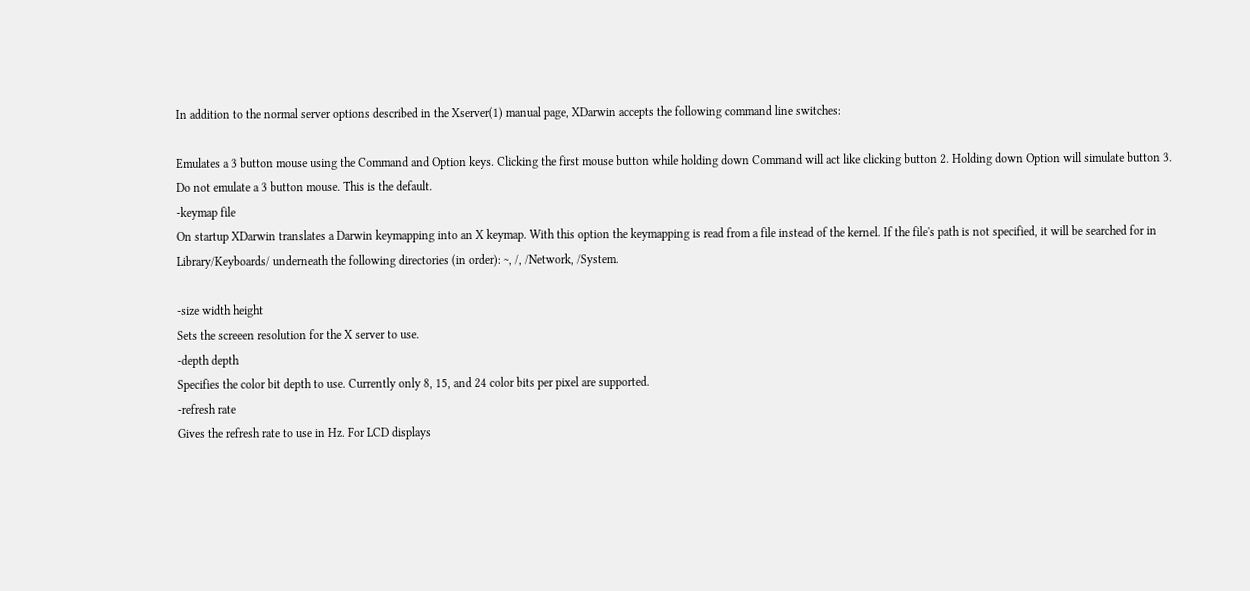In addition to the normal server options described in the Xserver(1) manual page, XDarwin accepts the following command line switches:

Emulates a 3 button mouse using the Command and Option keys. Clicking the first mouse button while holding down Command will act like clicking button 2. Holding down Option will simulate button 3.
Do not emulate a 3 button mouse. This is the default.
-keymap file
On startup XDarwin translates a Darwin keymapping into an X keymap. With this option the keymapping is read from a file instead of the kernel. If the file's path is not specified, it will be searched for in Library/Keyboards/ underneath the following directories (in order): ~, /, /Network, /System.

-size width height
Sets the screeen resolution for the X server to use.
-depth depth
Specifies the color bit depth to use. Currently only 8, 15, and 24 color bits per pixel are supported.
-refresh rate
Gives the refresh rate to use in Hz. For LCD displays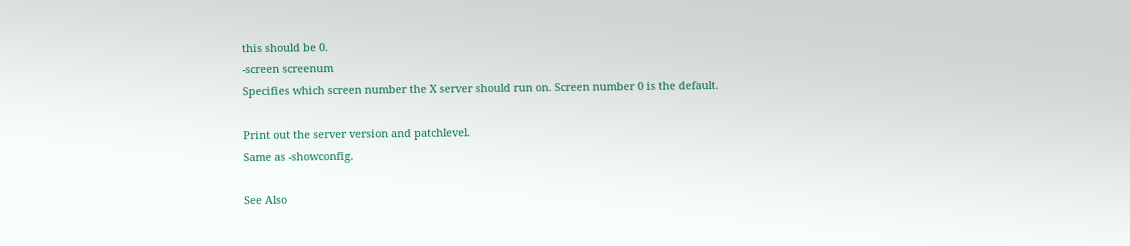this should be 0.
-screen screenum
Specifies which screen number the X server should run on. Screen number 0 is the default.

Print out the server version and patchlevel.
Same as -showconfig.

See Also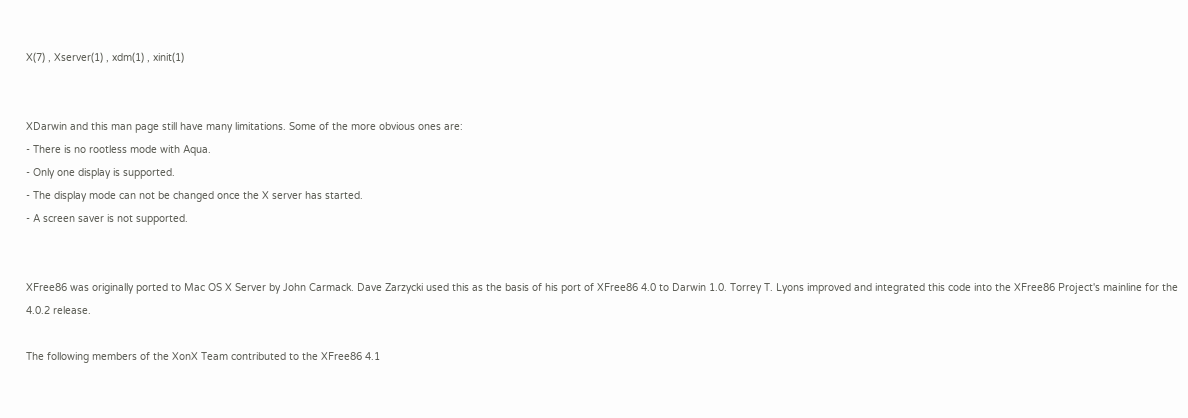X(7) , Xserver(1) , xdm(1) , xinit(1)


XDarwin and this man page still have many limitations. Some of the more obvious ones are:
- There is no rootless mode with Aqua.
- Only one display is supported.
- The display mode can not be changed once the X server has started.
- A screen saver is not supported.


XFree86 was originally ported to Mac OS X Server by John Carmack. Dave Zarzycki used this as the basis of his port of XFree86 4.0 to Darwin 1.0. Torrey T. Lyons improved and integrated this code into the XFree86 Project's mainline for the 4.0.2 release.

The following members of the XonX Team contributed to the XFree86 4.1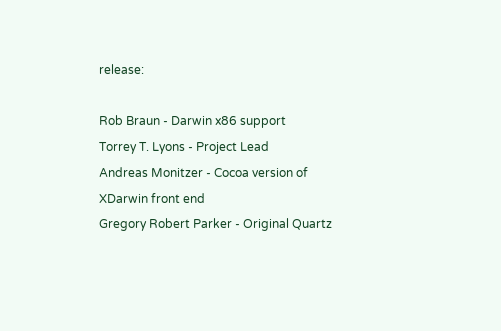release:

Rob Braun - Darwin x86 support
Torrey T. Lyons - Project Lead
Andreas Monitzer - Cocoa version of XDarwin front end
Gregory Robert Parker - Original Quartz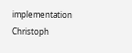implementation
Christoph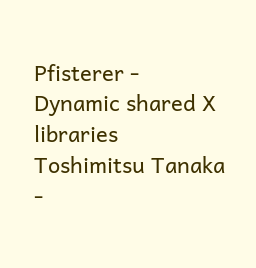Pfisterer - Dynamic shared X libraries
Toshimitsu Tanaka -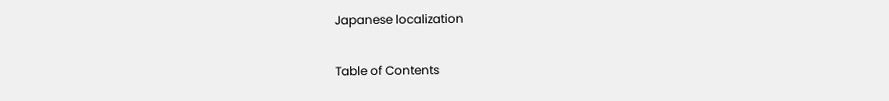Japanese localization

Table of Contents